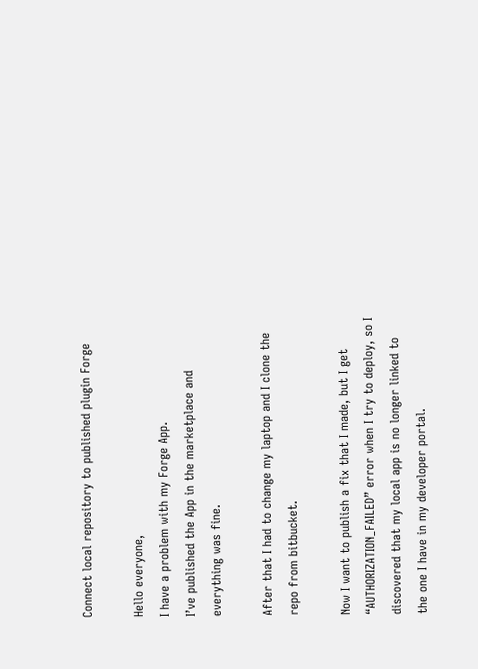Connect local repository to published plugin Forge

Hello everyone,
I have a problem with my Forge App.
I’ve published the App in the marketplace and everything was fine.

After that I had to change my laptop and I clone the repo from bitbucket.

Now I want to publish a fix that I made, but I get “AUTHORIZATION_FAILED” error when I try to deploy, so I discovered that my local app is no longer linked to the one I have in my developer portal.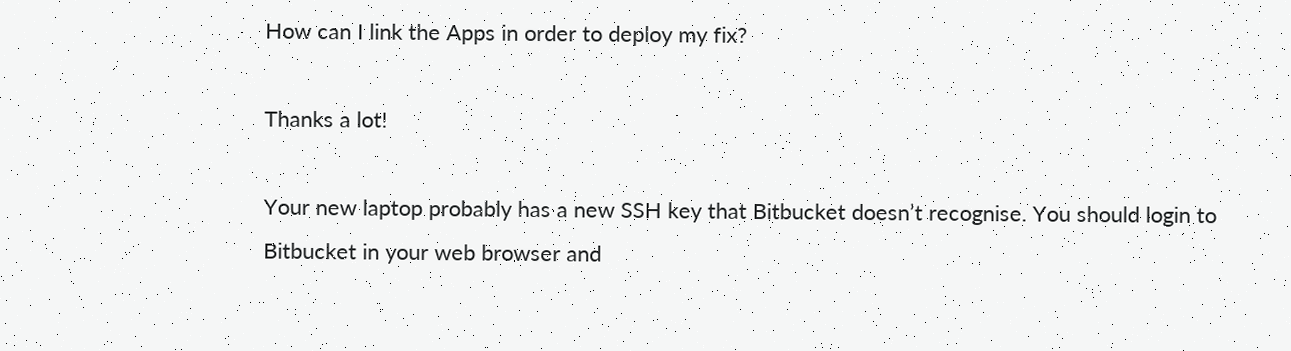How can I link the Apps in order to deploy my fix?

Thanks a lot!

Your new laptop probably has a new SSH key that Bitbucket doesn’t recognise. You should login to Bitbucket in your web browser and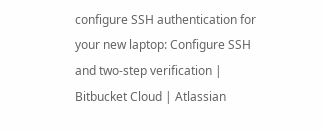configure SSH authentication for your new laptop: Configure SSH and two-step verification | Bitbucket Cloud | Atlassian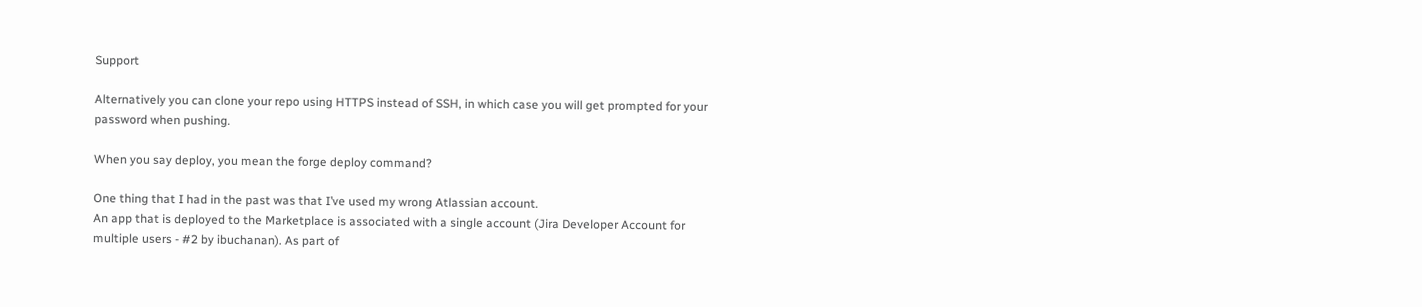Support

Alternatively you can clone your repo using HTTPS instead of SSH, in which case you will get prompted for your password when pushing.

When you say deploy, you mean the forge deploy command?

One thing that I had in the past was that I’ve used my wrong Atlassian account.
An app that is deployed to the Marketplace is associated with a single account (Jira Developer Account for multiple users - #2 by ibuchanan). As part of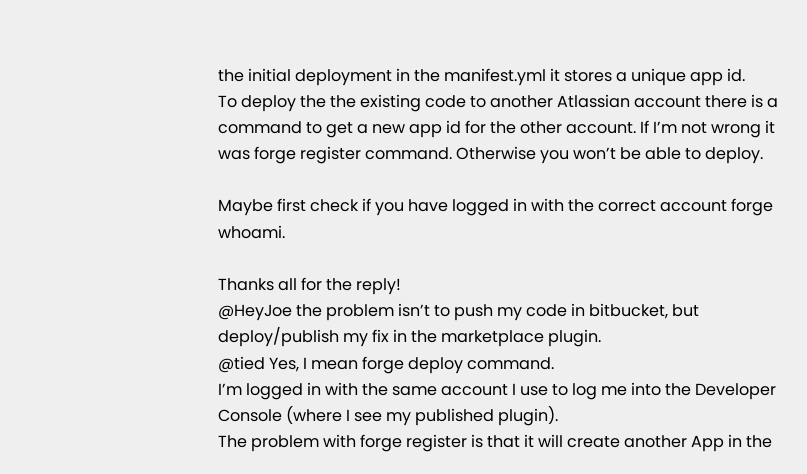the initial deployment in the manifest.yml it stores a unique app id.
To deploy the the existing code to another Atlassian account there is a command to get a new app id for the other account. If I’m not wrong it was forge register command. Otherwise you won’t be able to deploy.

Maybe first check if you have logged in with the correct account forge whoami.

Thanks all for the reply!
@HeyJoe the problem isn’t to push my code in bitbucket, but deploy/publish my fix in the marketplace plugin.
@tied Yes, I mean forge deploy command.
I’m logged in with the same account I use to log me into the Developer Console (where I see my published plugin).
The problem with forge register is that it will create another App in the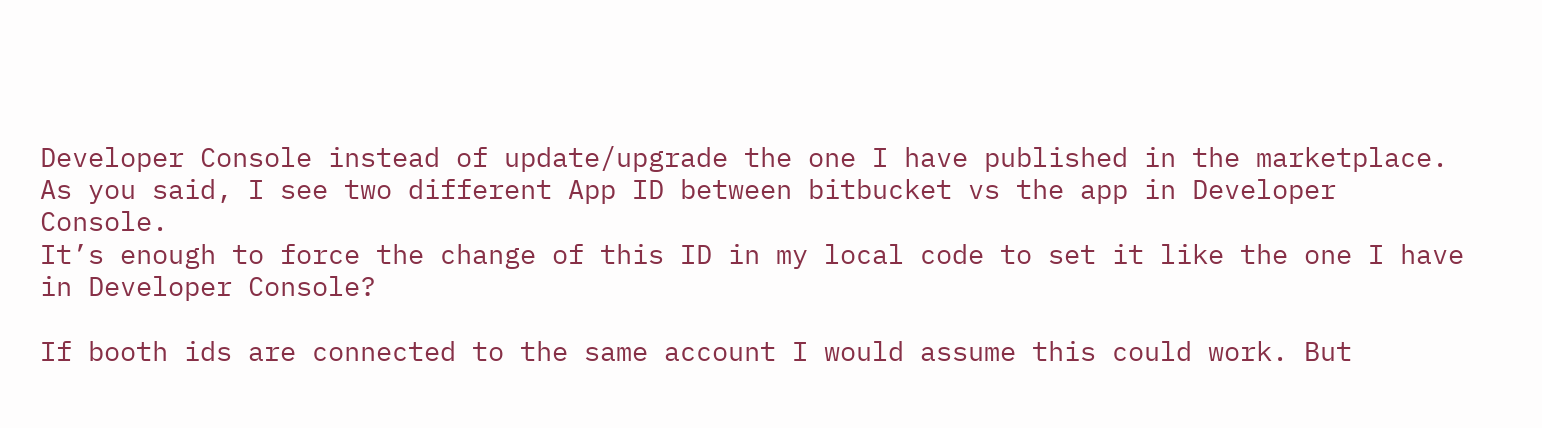Developer Console instead of update/upgrade the one I have published in the marketplace.
As you said, I see two different App ID between bitbucket vs the app in Developer Console.
It’s enough to force the change of this ID in my local code to set it like the one I have in Developer Console?

If booth ids are connected to the same account I would assume this could work. But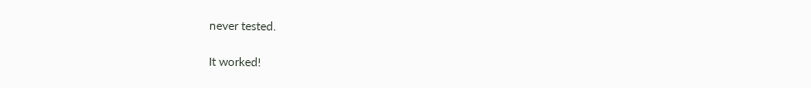never tested.

It worked!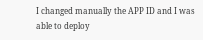I changed manually the APP ID and I was able to deploy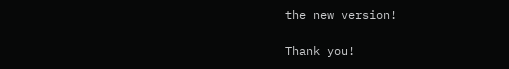the new version!

Thank you!